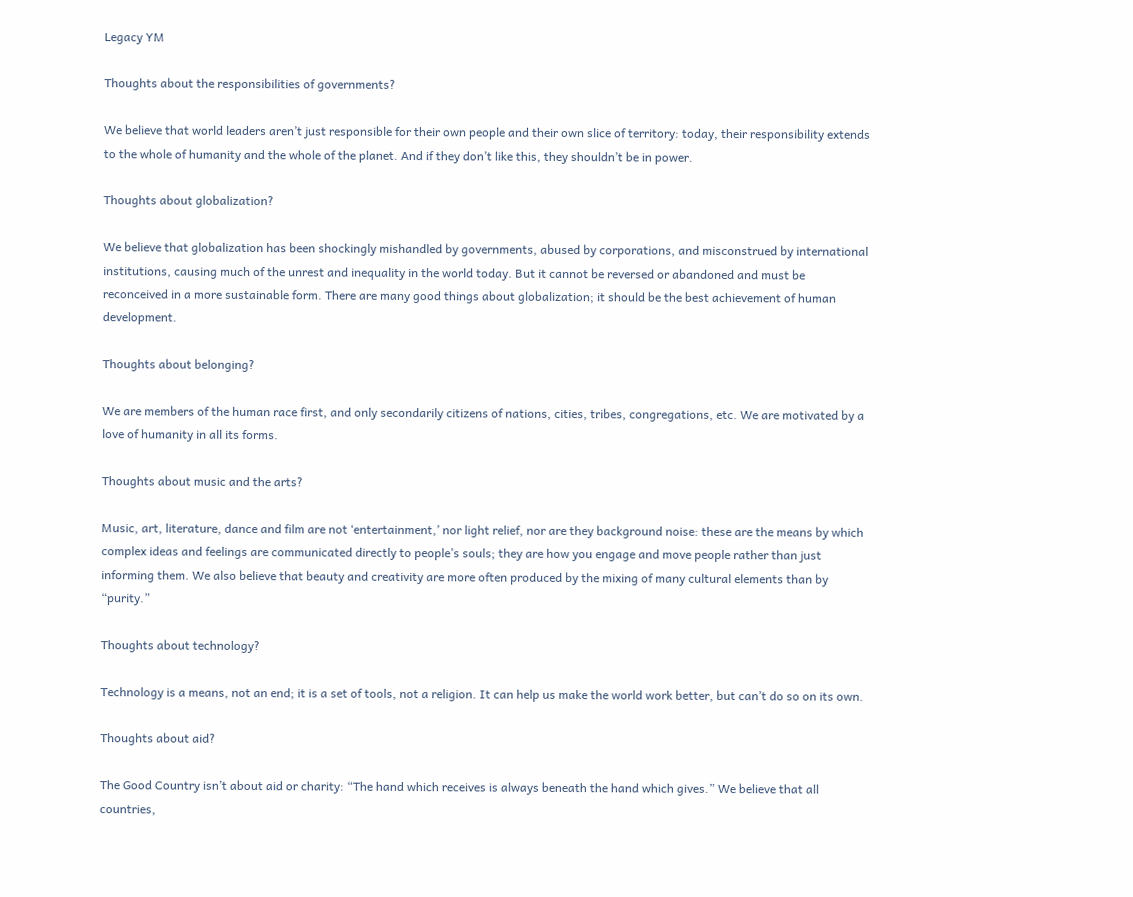Legacy YM

Thoughts about the responsibilities of governments?

We believe that world leaders aren’t just responsible for their own people and their own slice of territory: today, their responsibility extends to the whole of humanity and the whole of the planet. And if they don’t like this, they shouldn’t be in power.

Thoughts about globalization?

We believe that globalization has been shockingly mishandled by governments, abused by corporations, and misconstrued by international institutions, causing much of the unrest and inequality in the world today. But it cannot be reversed or abandoned and must be reconceived in a more sustainable form. There are many good things about globalization; it should be the best achievement of human development.

Thoughts about belonging?

We are members of the human race first, and only secondarily citizens of nations, cities, tribes, congregations, etc. We are motivated by a love of humanity in all its forms.

Thoughts about music and the arts?

Music, art, literature, dance and film are not ‘entertainment,’ nor light relief, nor are they background noise: these are the means by which complex ideas and feelings are communicated directly to people’s souls; they are how you engage and move people rather than just informing them. We also believe that beauty and creativity are more often produced by the mixing of many cultural elements than by “purity.”

Thoughts about technology?

Technology is a means, not an end; it is a set of tools, not a religion. It can help us make the world work better, but can’t do so on its own.

Thoughts about aid?

The Good Country isn’t about aid or charity: “The hand which receives is always beneath the hand which gives.” We believe that all countries,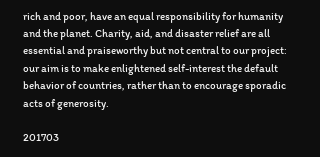rich and poor, have an equal responsibility for humanity and the planet. Charity, aid, and disaster relief are all essential and praiseworthy but not central to our project: our aim is to make enlightened self-interest the default behavior of countries, rather than to encourage sporadic acts of generosity.

201703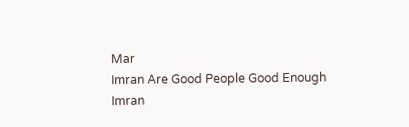Mar
Imran Are Good People Good Enough
Imran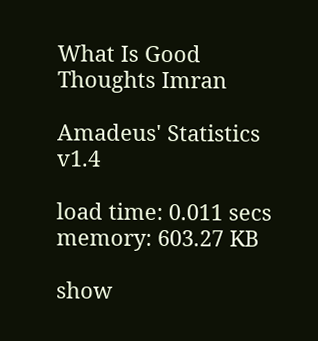What Is Good
Thoughts Imran

Amadeus' Statistics v1.4

load time: 0.011 secs
memory: 603.27 KB

show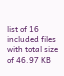list of 16 included files with total size of 46.97 KB